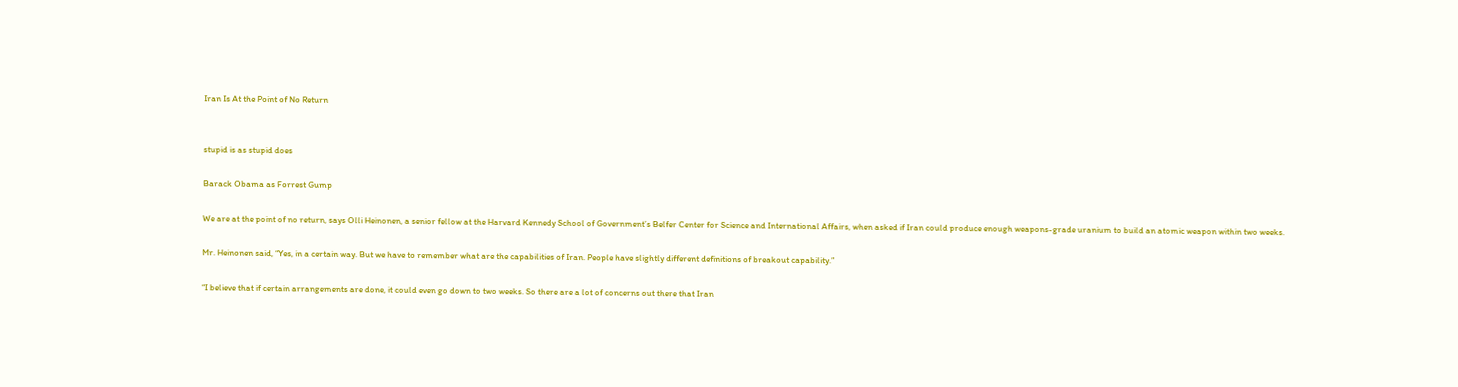Iran Is At the Point of No Return


stupid is as stupid does

Barack Obama as Forrest Gump

We are at the point of no return, says Olli Heinonen, a senior fellow at the Harvard Kennedy School of Government’s Belfer Center for Science and International Affairs, when asked if Iran could produce enough weapons-grade uranium to build an atomic weapon within two weeks.

Mr. Heinonen said, “Yes, in a certain way. But we have to remember what are the capabilities of Iran. People have slightly different definitions of breakout capability.”

“I believe that if certain arrangements are done, it could even go down to two weeks. So there are a lot of concerns out there that Iran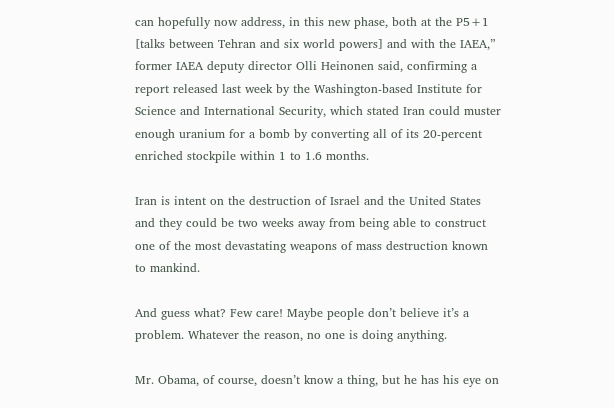can hopefully now address, in this new phase, both at the P5+1 [talks between Tehran and six world powers] and with the IAEA,” former IAEA deputy director Olli Heinonen said, confirming a report released last week by the Washington-based Institute for Science and International Security, which stated Iran could muster enough uranium for a bomb by converting all of its 20-percent enriched stockpile within 1 to 1.6 months.

Iran is intent on the destruction of Israel and the United States and they could be two weeks away from being able to construct one of the most devastating weapons of mass destruction known to mankind.

And guess what? Few care! Maybe people don’t believe it’s a problem. Whatever the reason, no one is doing anything.

Mr. Obama, of course, doesn’t know a thing, but he has his eye on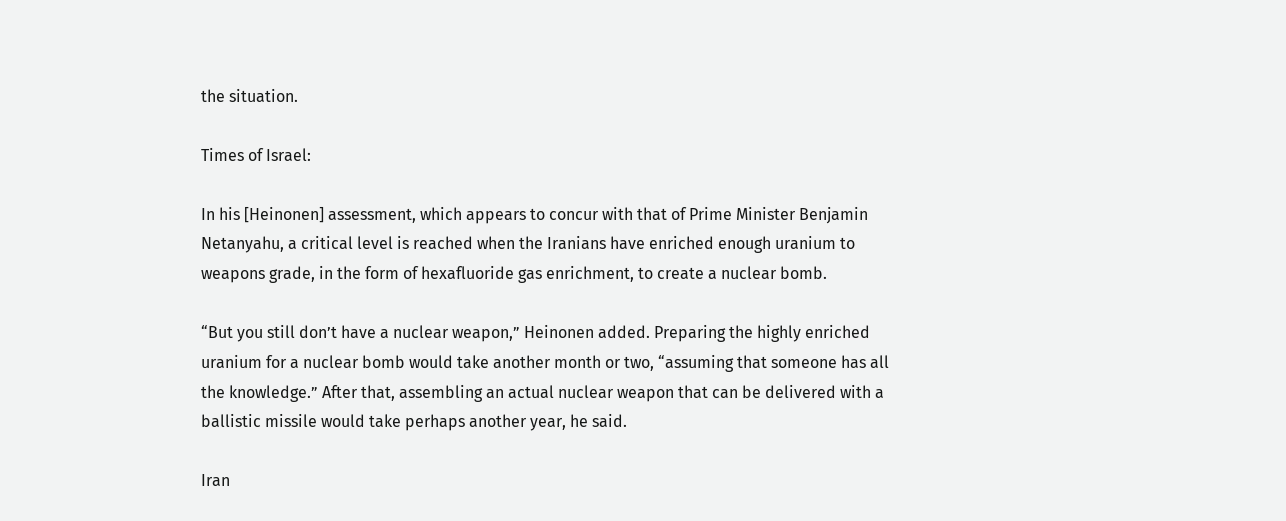the situation.

Times of Israel:

In his [Heinonen] assessment, which appears to concur with that of Prime Minister Benjamin Netanyahu, a critical level is reached when the Iranians have enriched enough uranium to weapons grade, in the form of hexafluoride gas enrichment, to create a nuclear bomb.

“But you still don’t have a nuclear weapon,” Heinonen added. Preparing the highly enriched uranium for a nuclear bomb would take another month or two, “assuming that someone has all the knowledge.” After that, assembling an actual nuclear weapon that can be delivered with a ballistic missile would take perhaps another year, he said.

Iran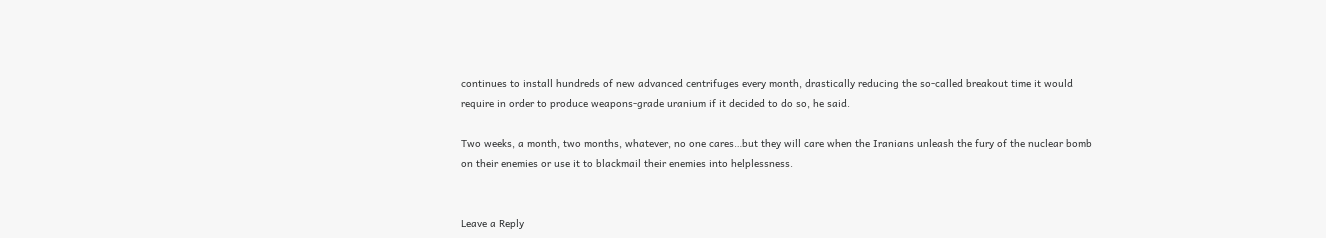continues to install hundreds of new advanced centrifuges every month, drastically reducing the so-called breakout time it would require in order to produce weapons-grade uranium if it decided to do so, he said.

Two weeks, a month, two months, whatever, no one cares…but they will care when the Iranians unleash the fury of the nuclear bomb on their enemies or use it to blackmail their enemies into helplessness.


Leave a Reply